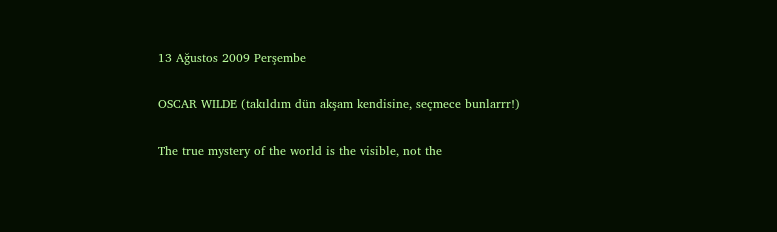13 Ağustos 2009 Perşembe

OSCAR WILDE (takıldım dün akşam kendisine, seçmece bunlarrr!)

The true mystery of the world is the visible, not the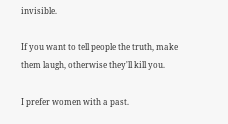invisible.

If you want to tell people the truth, make them laugh, otherwise they'll kill you.

I prefer women with a past.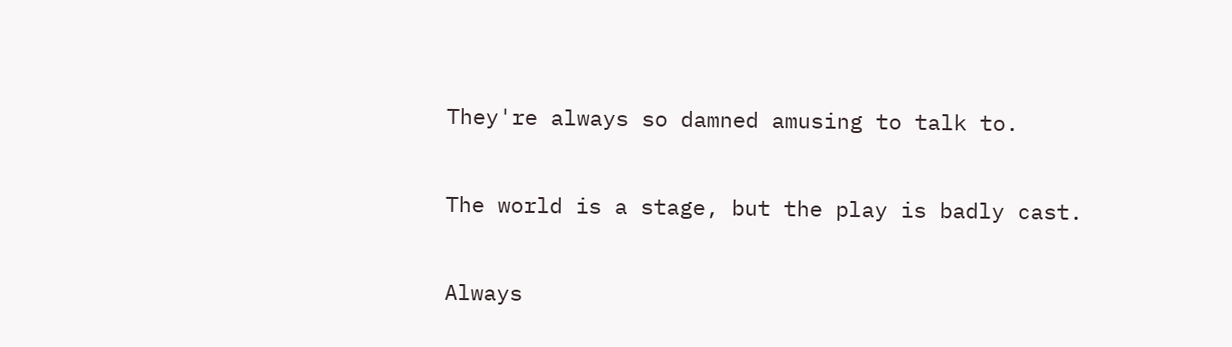They're always so damned amusing to talk to.

The world is a stage, but the play is badly cast.

Always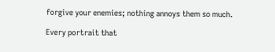forgive your enemies; nothing annoys them so much.

Every portrait that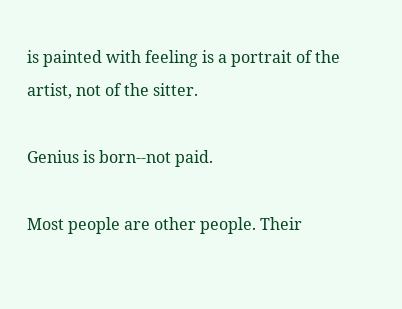is painted with feeling is a portrait of the artist, not of the sitter.

Genius is born--not paid.

Most people are other people. Their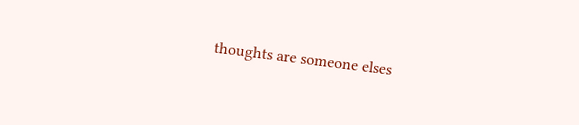thoughts are someone elses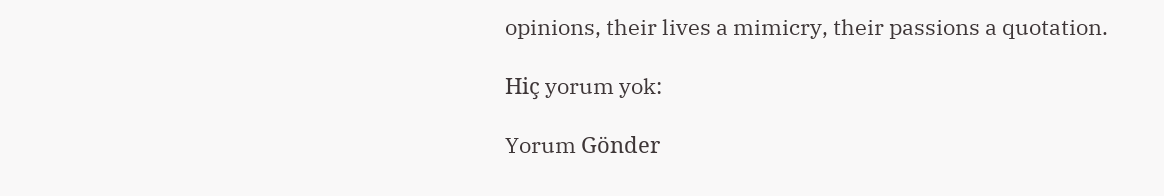opinions, their lives a mimicry, their passions a quotation.

Hiç yorum yok:

Yorum Gönder